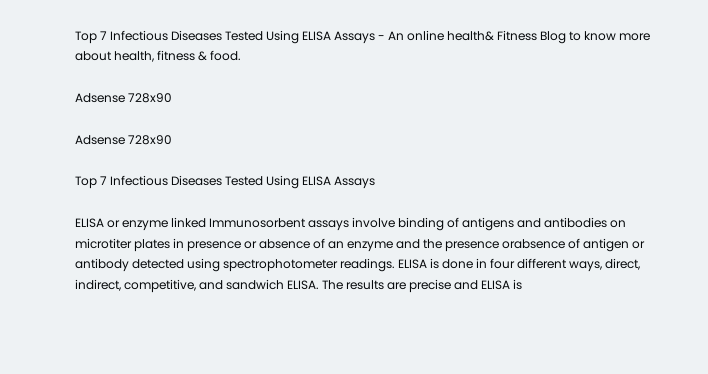Top 7 Infectious Diseases Tested Using ELISA Assays - An online health& Fitness Blog to know more about health, fitness & food.

Adsense 728x90

Adsense 728x90

Top 7 Infectious Diseases Tested Using ELISA Assays

ELISA or enzyme linked Immunosorbent assays involve binding of antigens and antibodies on microtiter plates in presence or absence of an enzyme and the presence orabsence of antigen or antibody detected using spectrophotometer readings. ELISA is done in four different ways, direct, indirect, competitive, and sandwich ELISA. The results are precise and ELISA is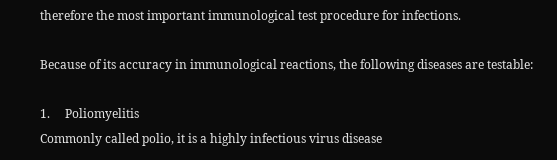therefore the most important immunological test procedure for infections.

Because of its accuracy in immunological reactions, the following diseases are testable:

1.     Poliomyelitis
Commonly called polio, it is a highly infectious virus disease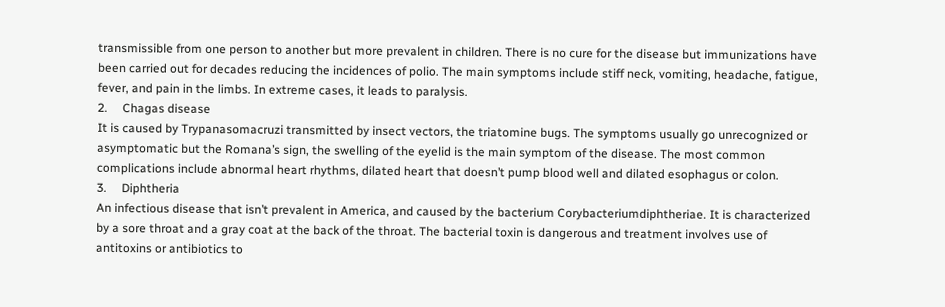transmissible from one person to another but more prevalent in children. There is no cure for the disease but immunizations have been carried out for decades reducing the incidences of polio. The main symptoms include stiff neck, vomiting, headache, fatigue, fever, and pain in the limbs. In extreme cases, it leads to paralysis.
2.     Chagas disease
It is caused by Trypanasomacruzi transmitted by insect vectors, the triatomine bugs. The symptoms usually go unrecognized or asymptomatic but the Romana’s sign, the swelling of the eyelid is the main symptom of the disease. The most common complications include abnormal heart rhythms, dilated heart that doesn’t pump blood well and dilated esophagus or colon.
3.     Diphtheria
An infectious disease that isn’t prevalent in America, and caused by the bacterium Corybacteriumdiphtheriae. It is characterized by a sore throat and a gray coat at the back of the throat. The bacterial toxin is dangerous and treatment involves use of antitoxins or antibiotics to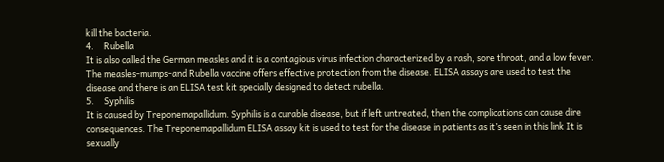kill the bacteria.
4.     Rubella
It is also called the German measles and it is a contagious virus infection characterized by a rash, sore throat, and a low fever. The measles-mumps-and Rubella vaccine offers effective protection from the disease. ELISA assays are used to test the disease and there is an ELISA test kit specially designed to detect rubella.
5.     Syphilis
It is caused by Treponemapallidum. Syphilis is a curable disease, but if left untreated, then the complications can cause dire consequences. The Treponemapallidum ELISA assay kit is used to test for the disease in patients as it’s seen in this link It is sexually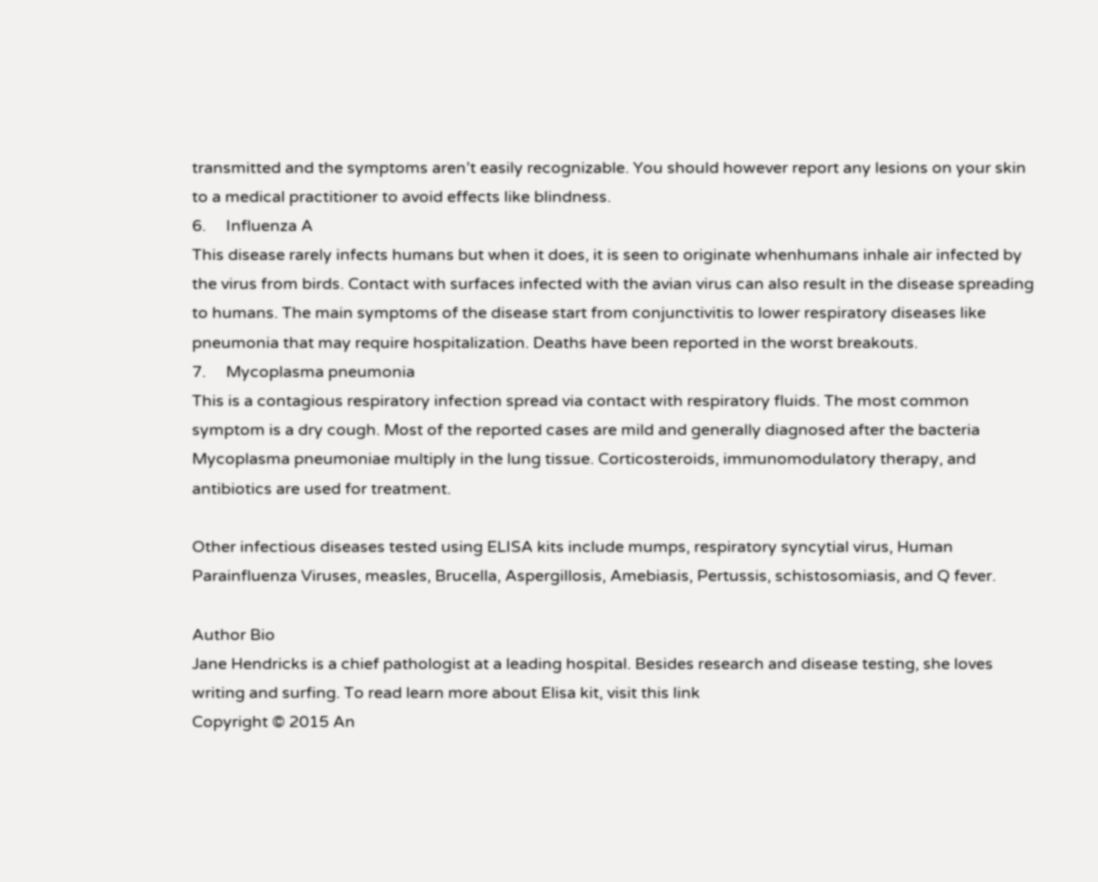transmitted and the symptoms aren’t easily recognizable. You should however report any lesions on your skin to a medical practitioner to avoid effects like blindness.
6.     Influenza A
This disease rarely infects humans but when it does, it is seen to originate whenhumans inhale air infected by the virus from birds. Contact with surfaces infected with the avian virus can also result in the disease spreading to humans. The main symptoms of the disease start from conjunctivitis to lower respiratory diseases like pneumonia that may require hospitalization. Deaths have been reported in the worst breakouts.
7.     Mycoplasma pneumonia
This is a contagious respiratory infection spread via contact with respiratory fluids. The most common symptom is a dry cough. Most of the reported cases are mild and generally diagnosed after the bacteria Mycoplasma pneumoniae multiply in the lung tissue. Corticosteroids, immunomodulatory therapy, and antibiotics are used for treatment.

Other infectious diseases tested using ELISA kits include mumps, respiratory syncytial virus, Human Parainfluenza Viruses, measles, Brucella, Aspergillosis, Amebiasis, Pertussis, schistosomiasis, and Q fever.

Author Bio
Jane Hendricks is a chief pathologist at a leading hospital. Besides research and disease testing, she loves writing and surfing. To read learn more about Elisa kit, visit this link
Copyright © 2015 An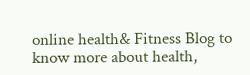online health& Fitness Blog to know more about health,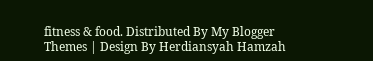fitness & food. Distributed By My Blogger Themes | Design By Herdiansyah Hamzah